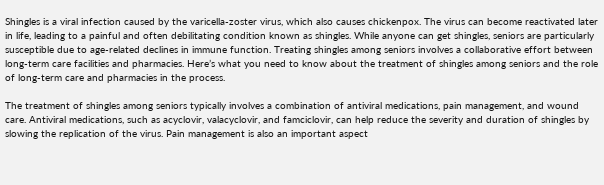Shingles is a viral infection caused by the varicella-zoster virus, which also causes chickenpox. The virus can become reactivated later in life, leading to a painful and often debilitating condition known as shingles. While anyone can get shingles, seniors are particularly susceptible due to age-related declines in immune function. Treating shingles among seniors involves a collaborative effort between long-term care facilities and pharmacies. Here’s what you need to know about the treatment of shingles among seniors and the role of long-term care and pharmacies in the process.

The treatment of shingles among seniors typically involves a combination of antiviral medications, pain management, and wound care. Antiviral medications, such as acyclovir, valacyclovir, and famciclovir, can help reduce the severity and duration of shingles by slowing the replication of the virus. Pain management is also an important aspect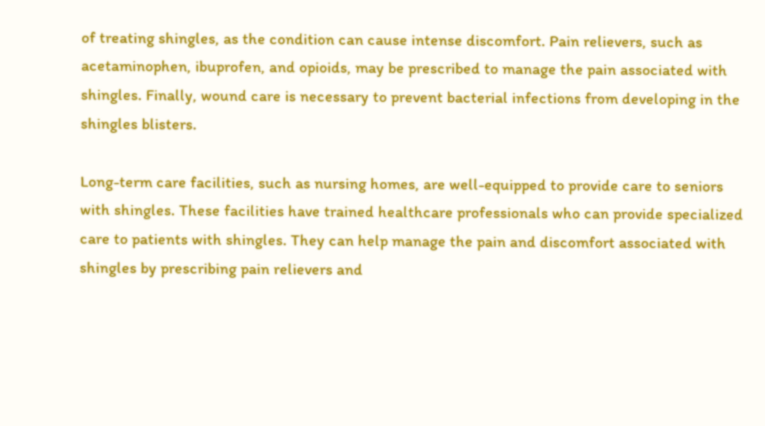of treating shingles, as the condition can cause intense discomfort. Pain relievers, such as acetaminophen, ibuprofen, and opioids, may be prescribed to manage the pain associated with shingles. Finally, wound care is necessary to prevent bacterial infections from developing in the shingles blisters.

Long-term care facilities, such as nursing homes, are well-equipped to provide care to seniors with shingles. These facilities have trained healthcare professionals who can provide specialized care to patients with shingles. They can help manage the pain and discomfort associated with shingles by prescribing pain relievers and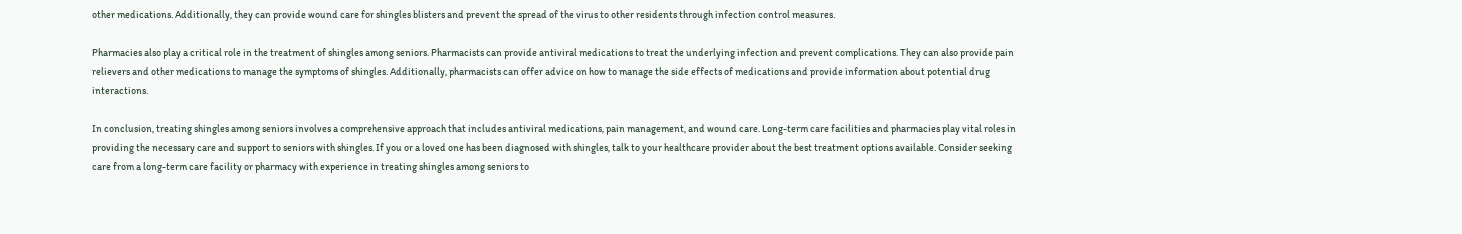other medications. Additionally, they can provide wound care for shingles blisters and prevent the spread of the virus to other residents through infection control measures.

Pharmacies also play a critical role in the treatment of shingles among seniors. Pharmacists can provide antiviral medications to treat the underlying infection and prevent complications. They can also provide pain relievers and other medications to manage the symptoms of shingles. Additionally, pharmacists can offer advice on how to manage the side effects of medications and provide information about potential drug interactions.

In conclusion, treating shingles among seniors involves a comprehensive approach that includes antiviral medications, pain management, and wound care. Long-term care facilities and pharmacies play vital roles in providing the necessary care and support to seniors with shingles. If you or a loved one has been diagnosed with shingles, talk to your healthcare provider about the best treatment options available. Consider seeking care from a long-term care facility or pharmacy with experience in treating shingles among seniors to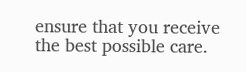ensure that you receive the best possible care.